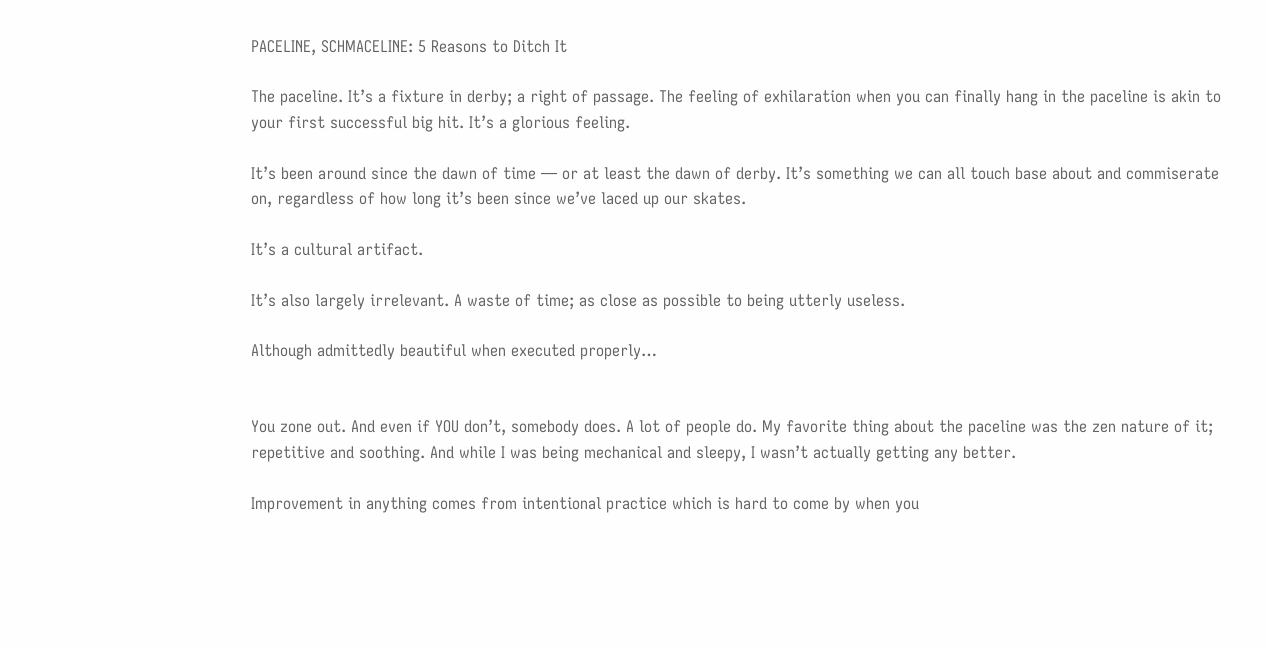PACELINE, SCHMACELINE: 5 Reasons to Ditch It

The paceline. It’s a fixture in derby; a right of passage. The feeling of exhilaration when you can finally hang in the paceline is akin to your first successful big hit. It’s a glorious feeling.

It’s been around since the dawn of time — or at least the dawn of derby. It’s something we can all touch base about and commiserate on, regardless of how long it’s been since we’ve laced up our skates.

It’s a cultural artifact.

It’s also largely irrelevant. A waste of time; as close as possible to being utterly useless.

Although admittedly beautiful when executed properly…


You zone out. And even if YOU don’t, somebody does. A lot of people do. My favorite thing about the paceline was the zen nature of it; repetitive and soothing. And while I was being mechanical and sleepy, I wasn’t actually getting any better.

Improvement in anything comes from intentional practice which is hard to come by when you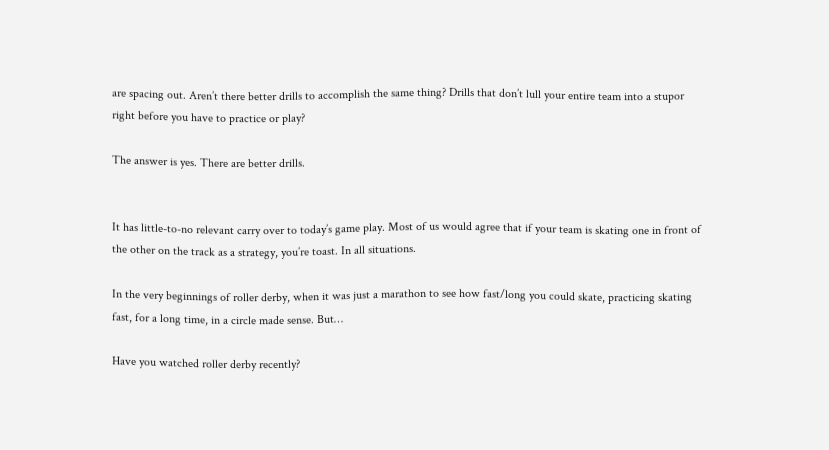are spacing out. Aren’t there better drills to accomplish the same thing? Drills that don’t lull your entire team into a stupor right before you have to practice or play?

The answer is yes. There are better drills.


It has little-to-no relevant carry over to today’s game play. Most of us would agree that if your team is skating one in front of the other on the track as a strategy, you’re toast. In all situations.

In the very beginnings of roller derby, when it was just a marathon to see how fast/long you could skate, practicing skating fast, for a long time, in a circle made sense. But…

Have you watched roller derby recently?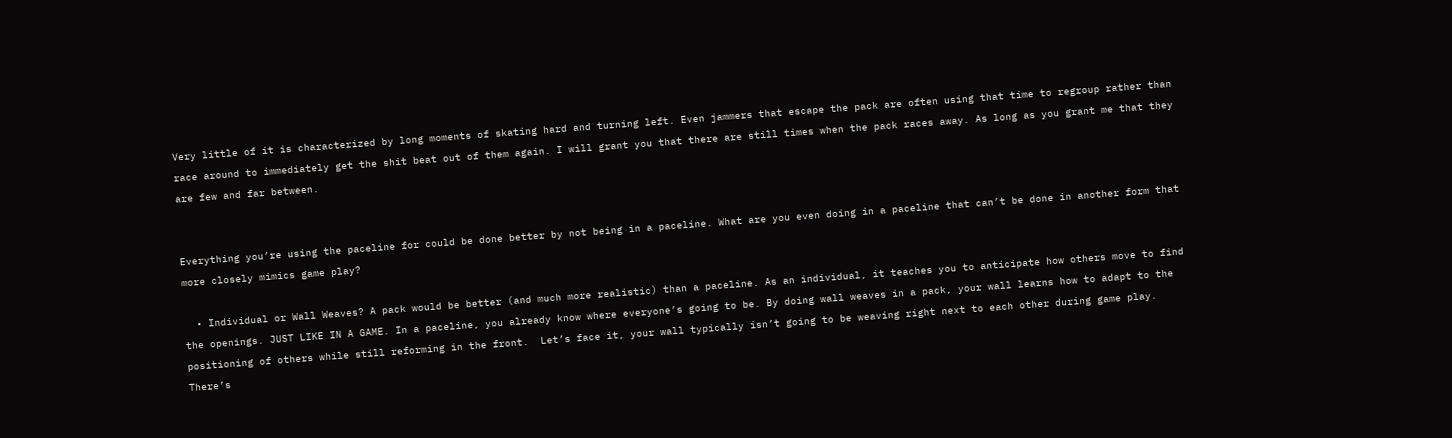Very little of it is characterized by long moments of skating hard and turning left. Even jammers that escape the pack are often using that time to regroup rather than race around to immediately get the shit beat out of them again. I will grant you that there are still times when the pack races away. As long as you grant me that they are few and far between.


Everything you’re using the paceline for could be done better by not being in a paceline. What are you even doing in a paceline that can’t be done in another form that more closely mimics game play?

  • Individual or Wall Weaves? A pack would be better (and much more realistic) than a paceline. As an individual, it teaches you to anticipate how others move to find the openings. JUST LIKE IN A GAME. In a paceline, you already know where everyone’s going to be. By doing wall weaves in a pack, your wall learns how to adapt to the positioning of others while still reforming in the front.  Let’s face it, your wall typically isn’t going to be weaving right next to each other during game play. There’s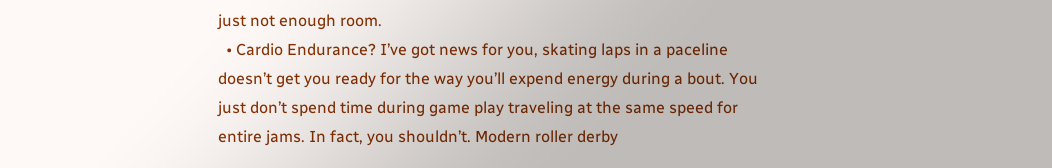just not enough room.
  • Cardio Endurance? I’ve got news for you, skating laps in a paceline doesn’t get you ready for the way you’ll expend energy during a bout. You just don’t spend time during game play traveling at the same speed for entire jams. In fact, you shouldn’t. Modern roller derby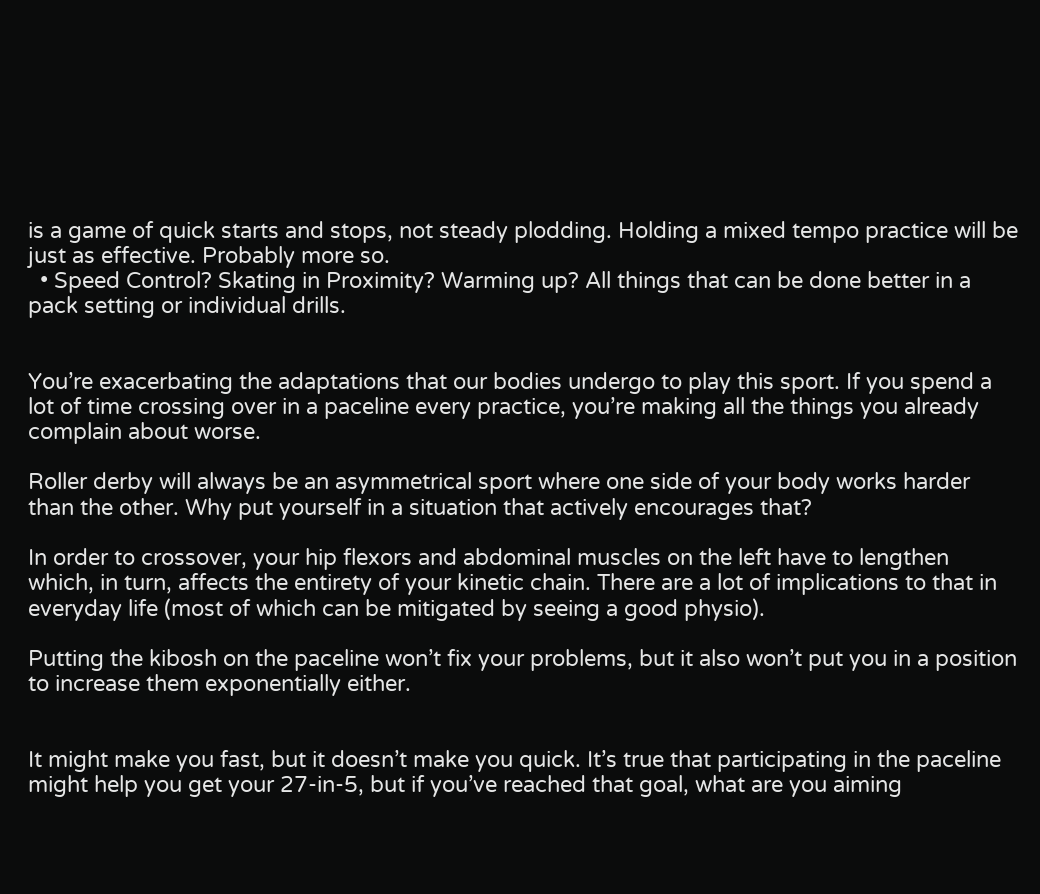is a game of quick starts and stops, not steady plodding. Holding a mixed tempo practice will be just as effective. Probably more so.
  • Speed Control? Skating in Proximity? Warming up? All things that can be done better in a pack setting or individual drills.


You’re exacerbating the adaptations that our bodies undergo to play this sport. If you spend a lot of time crossing over in a paceline every practice, you’re making all the things you already complain about worse.

Roller derby will always be an asymmetrical sport where one side of your body works harder than the other. Why put yourself in a situation that actively encourages that?

In order to crossover, your hip flexors and abdominal muscles on the left have to lengthen which, in turn, affects the entirety of your kinetic chain. There are a lot of implications to that in everyday life (most of which can be mitigated by seeing a good physio).

Putting the kibosh on the paceline won’t fix your problems, but it also won’t put you in a position to increase them exponentially either.


It might make you fast, but it doesn’t make you quick. It’s true that participating in the paceline might help you get your 27-in-5, but if you’ve reached that goal, what are you aiming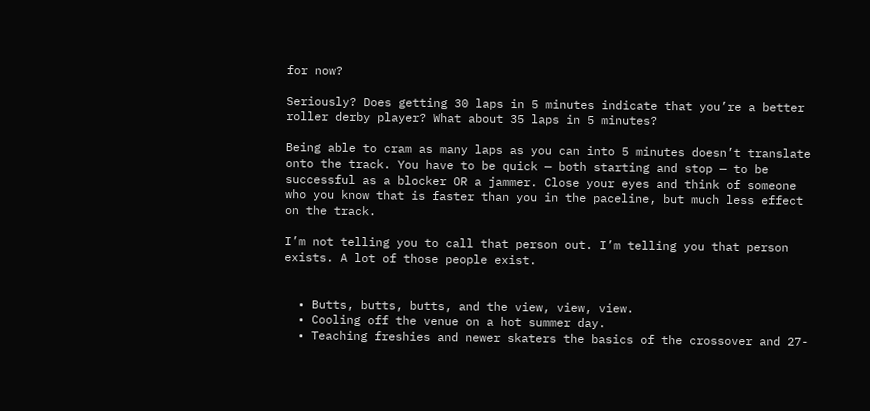for now?

Seriously? Does getting 30 laps in 5 minutes indicate that you’re a better roller derby player? What about 35 laps in 5 minutes?

Being able to cram as many laps as you can into 5 minutes doesn’t translate onto the track. You have to be quick — both starting and stop — to be successful as a blocker OR a jammer. Close your eyes and think of someone who you know that is faster than you in the paceline, but much less effect on the track.

I’m not telling you to call that person out. I’m telling you that person exists. A lot of those people exist.


  • Butts, butts, butts, and the view, view, view.
  • Cooling off the venue on a hot summer day.
  • Teaching freshies and newer skaters the basics of the crossover and 27-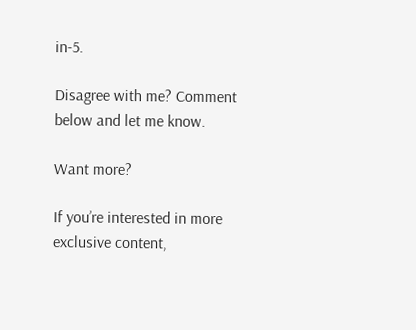in-5.

Disagree with me? Comment below and let me know.

Want more?

If you’re interested in more exclusive content,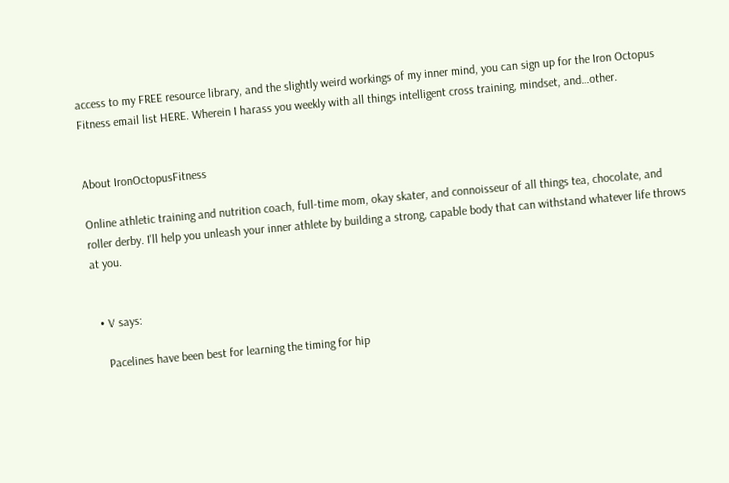access to my FREE resource library, and the slightly weird workings of my inner mind, you can sign up for the Iron Octopus Fitness email list HERE. Wherein I harass you weekly with all things intelligent cross training, mindset, and…other.


About IronOctopusFitness

Online athletic training and nutrition coach, full-time mom, okay skater, and connoisseur of all things tea, chocolate, and roller derby. I'll help you unleash your inner athlete by building a strong, capable body that can withstand whatever life throws at you.


  • V says:

    Pacelines have been best for learning the timing for hip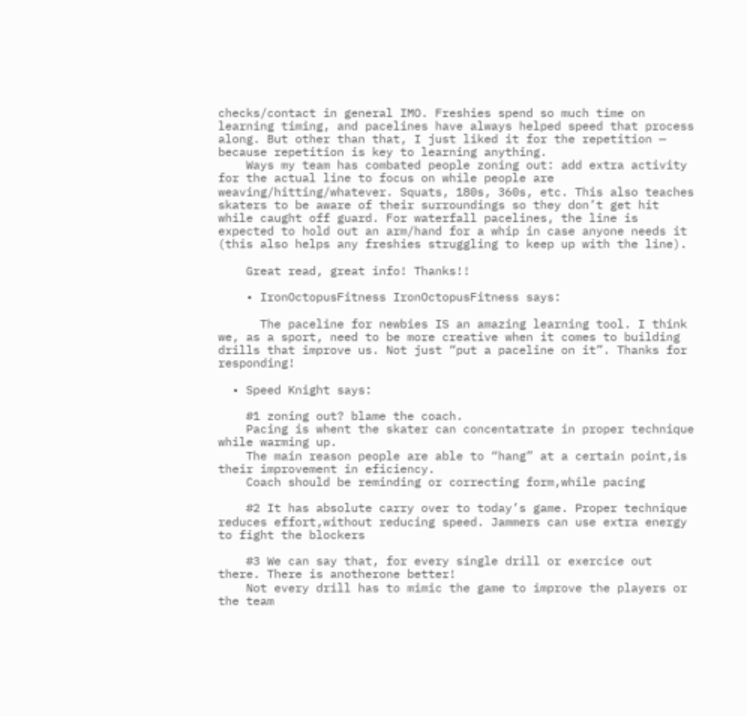checks/contact in general IMO. Freshies spend so much time on learning timing, and pacelines have always helped speed that process along. But other than that, I just liked it for the repetition — because repetition is key to learning anything.
    Ways my team has combated people zoning out: add extra activity for the actual line to focus on while people are weaving/hitting/whatever. Squats, 180s, 360s, etc. This also teaches skaters to be aware of their surroundings so they don’t get hit while caught off guard. For waterfall pacelines, the line is expected to hold out an arm/hand for a whip in case anyone needs it (this also helps any freshies struggling to keep up with the line).

    Great read, great info! Thanks!!

    • IronOctopusFitness IronOctopusFitness says:

      The paceline for newbies IS an amazing learning tool. I think we, as a sport, need to be more creative when it comes to building drills that improve us. Not just “put a paceline on it”. Thanks for responding!

  • Speed Knight says:

    #1 zoning out? blame the coach.
    Pacing is whent the skater can concentatrate in proper technique while warming up.
    The main reason people are able to “hang” at a certain point,is their improvement in eficiency.
    Coach should be reminding or correcting form,while pacing

    #2 It has absolute carry over to today’s game. Proper technique reduces effort,without reducing speed. Jammers can use extra energy to fight the blockers

    #3 We can say that, for every single drill or exercice out there. There is anotherone better!
    Not every drill has to mimic the game to improve the players or the team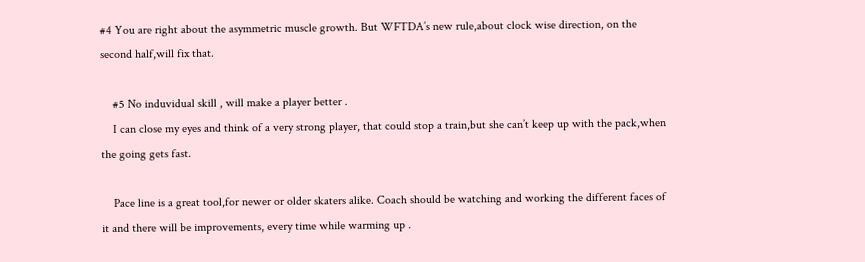#4 You are right about the asymmetric muscle growth. But WFTDA’s new rule,about clock wise direction, on the second half,will fix that.

    #5 No induvidual skill , will make a player better .
    I can close my eyes and think of a very strong player, that could stop a train,but she can’t keep up with the pack,when the going gets fast.

    Pace line is a great tool,for newer or older skaters alike. Coach should be watching and working the different faces of it and there will be improvements, every time while warming up .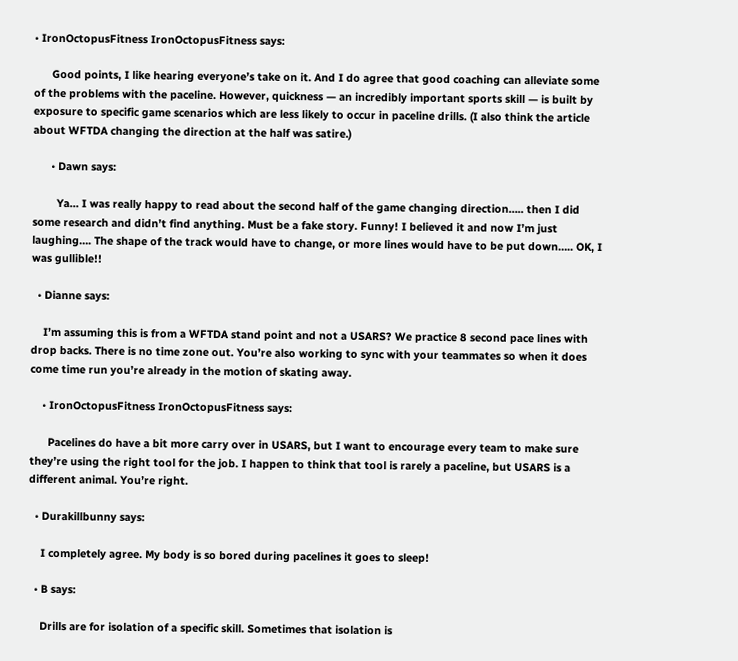• IronOctopusFitness IronOctopusFitness says:

      Good points, I like hearing everyone’s take on it. And I do agree that good coaching can alleviate some of the problems with the paceline. However, quickness — an incredibly important sports skill — is built by exposure to specific game scenarios which are less likely to occur in paceline drills. (I also think the article about WFTDA changing the direction at the half was satire.)

      • Dawn says:

        Ya… I was really happy to read about the second half of the game changing direction….. then I did some research and didn’t find anything. Must be a fake story. Funny! I believed it and now I’m just laughing…. The shape of the track would have to change, or more lines would have to be put down….. OK, I was gullible!!

  • Dianne says:

    I’m assuming this is from a WFTDA stand point and not a USARS? We practice 8 second pace lines with drop backs. There is no time zone out. You’re also working to sync with your teammates so when it does come time run you’re already in the motion of skating away.

    • IronOctopusFitness IronOctopusFitness says:

      Pacelines do have a bit more carry over in USARS, but I want to encourage every team to make sure they’re using the right tool for the job. I happen to think that tool is rarely a paceline, but USARS is a different animal. You’re right.

  • Durakillbunny says:

    I completely agree. My body is so bored during pacelines it goes to sleep!

  • B says:

    Drills are for isolation of a specific skill. Sometimes that isolation is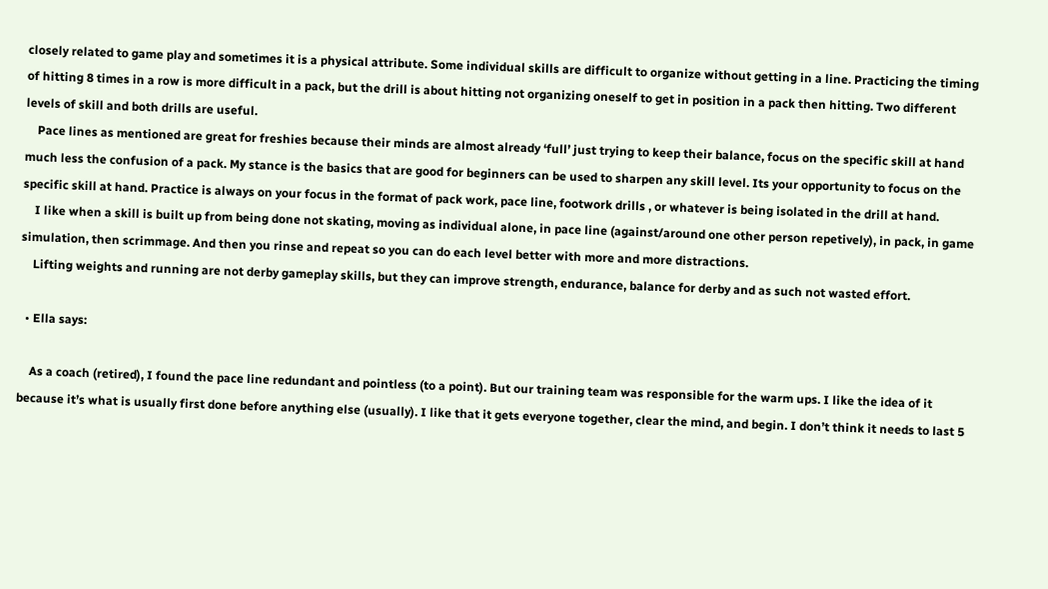closely related to game play and sometimes it is a physical attribute. Some individual skills are difficult to organize without getting in a line. Practicing the timing of hitting 8 times in a row is more difficult in a pack, but the drill is about hitting not organizing oneself to get in position in a pack then hitting. Two different levels of skill and both drills are useful.
    Pace lines as mentioned are great for freshies because their minds are almost already ‘full’ just trying to keep their balance, focus on the specific skill at hand much less the confusion of a pack. My stance is the basics that are good for beginners can be used to sharpen any skill level. Its your opportunity to focus on the specific skill at hand. Practice is always on your focus in the format of pack work, pace line, footwork drills , or whatever is being isolated in the drill at hand.
    I like when a skill is built up from being done not skating, moving as individual alone, in pace line (against/around one other person repetively), in pack, in game simulation, then scrimmage. And then you rinse and repeat so you can do each level better with more and more distractions.
    Lifting weights and running are not derby gameplay skills, but they can improve strength, endurance, balance for derby and as such not wasted effort.

  • Ella says:

    As a coach (retired), I found the pace line redundant and pointless (to a point). But our training team was responsible for the warm ups. I like the idea of it because it’s what is usually first done before anything else (usually). I like that it gets everyone together, clear the mind, and begin. I don’t think it needs to last 5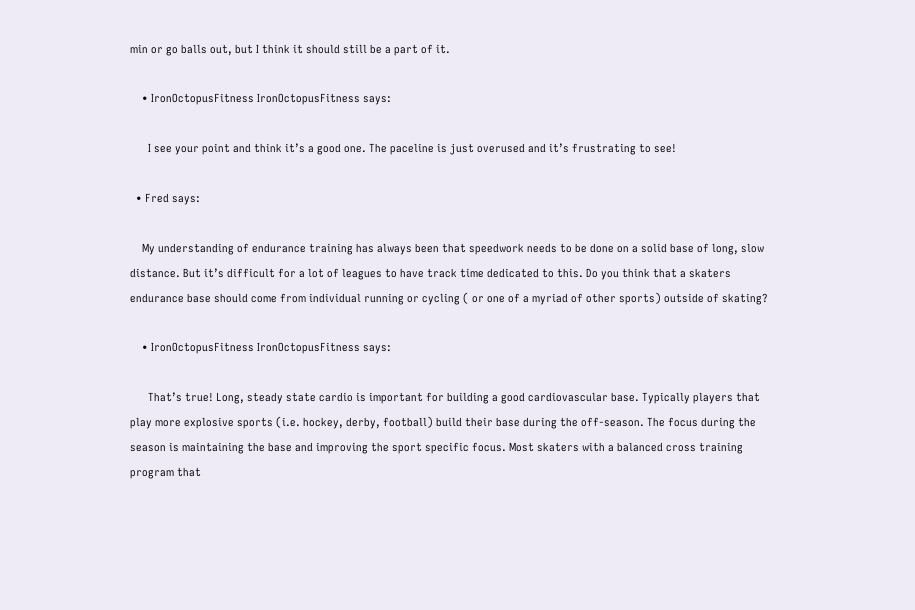min or go balls out, but I think it should still be a part of it.

    • IronOctopusFitness IronOctopusFitness says:

      I see your point and think it’s a good one. The paceline is just overused and it’s frustrating to see!

  • Fred says:

    My understanding of endurance training has always been that speedwork needs to be done on a solid base of long, slow distance. But it’s difficult for a lot of leagues to have track time dedicated to this. Do you think that a skaters endurance base should come from individual running or cycling ( or one of a myriad of other sports) outside of skating?

    • IronOctopusFitness IronOctopusFitness says:

      That’s true! Long, steady state cardio is important for building a good cardiovascular base. Typically players that play more explosive sports (i.e. hockey, derby, football) build their base during the off-season. The focus during the season is maintaining the base and improving the sport specific focus. Most skaters with a balanced cross training program that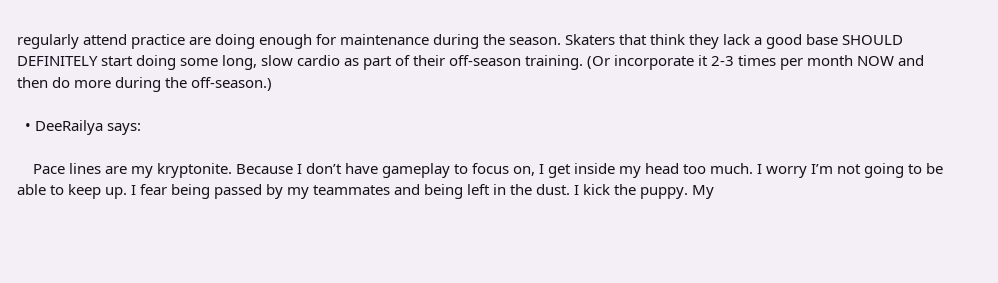regularly attend practice are doing enough for maintenance during the season. Skaters that think they lack a good base SHOULD DEFINITELY start doing some long, slow cardio as part of their off-season training. (Or incorporate it 2-3 times per month NOW and then do more during the off-season.)

  • DeeRailya says:

    Pace lines are my kryptonite. Because I don’t have gameplay to focus on, I get inside my head too much. I worry I’m not going to be able to keep up. I fear being passed by my teammates and being left in the dust. I kick the puppy. My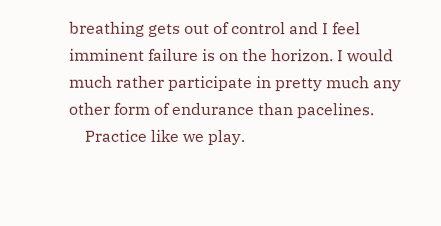breathing gets out of control and I feel imminent failure is on the horizon. I would much rather participate in pretty much any other form of endurance than pacelines.
    Practice like we play.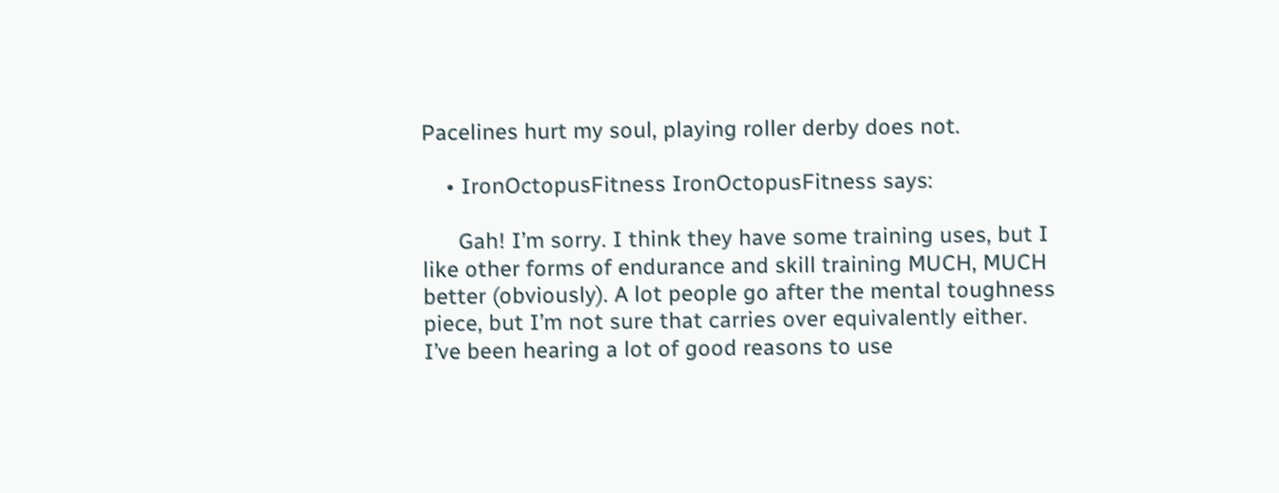Pacelines hurt my soul, playing roller derby does not.

    • IronOctopusFitness IronOctopusFitness says:

      Gah! I’m sorry. I think they have some training uses, but I like other forms of endurance and skill training MUCH, MUCH better (obviously). A lot people go after the mental toughness piece, but I’m not sure that carries over equivalently either. I’ve been hearing a lot of good reasons to use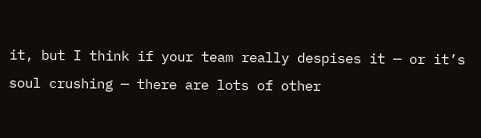it, but I think if your team really despises it — or it’s soul crushing — there are lots of other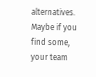alternatives. Maybe if you find some, your team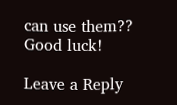can use them?? Good luck!

Leave a Reply